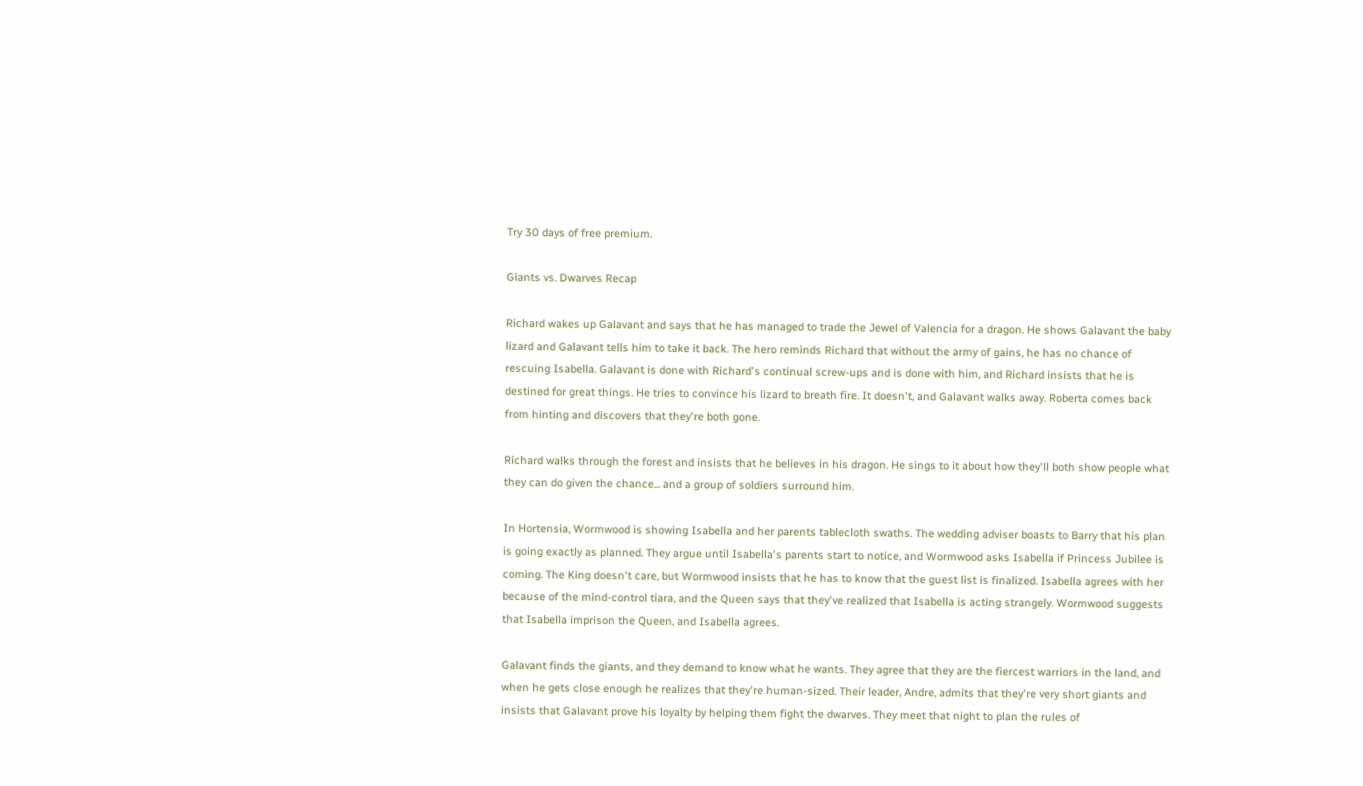Try 30 days of free premium.

Giants vs. Dwarves Recap

Richard wakes up Galavant and says that he has managed to trade the Jewel of Valencia for a dragon. He shows Galavant the baby lizard and Galavant tells him to take it back. The hero reminds Richard that without the army of gains, he has no chance of rescuing Isabella. Galavant is done with Richard's continual screw-ups and is done with him, and Richard insists that he is destined for great things. He tries to convince his lizard to breath fire. It doesn't, and Galavant walks away. Roberta comes back from hinting and discovers that they're both gone.

Richard walks through the forest and insists that he believes in his dragon. He sings to it about how they'll both show people what they can do given the chance... and a group of soldiers surround him.

In Hortensia, Wormwood is showing Isabella and her parents tablecloth swaths. The wedding adviser boasts to Barry that his plan is going exactly as planned. They argue until Isabella's parents start to notice, and Wormwood asks Isabella if Princess Jubilee is coming. The King doesn't care, but Wormwood insists that he has to know that the guest list is finalized. Isabella agrees with her because of the mind-control tiara, and the Queen says that they've realized that Isabella is acting strangely. Wormwood suggests that Isabella imprison the Queen, and Isabella agrees.

Galavant finds the giants, and they demand to know what he wants. They agree that they are the fiercest warriors in the land, and when he gets close enough he realizes that they're human-sized. Their leader, Andre, admits that they're very short giants and insists that Galavant prove his loyalty by helping them fight the dwarves. They meet that night to plan the rules of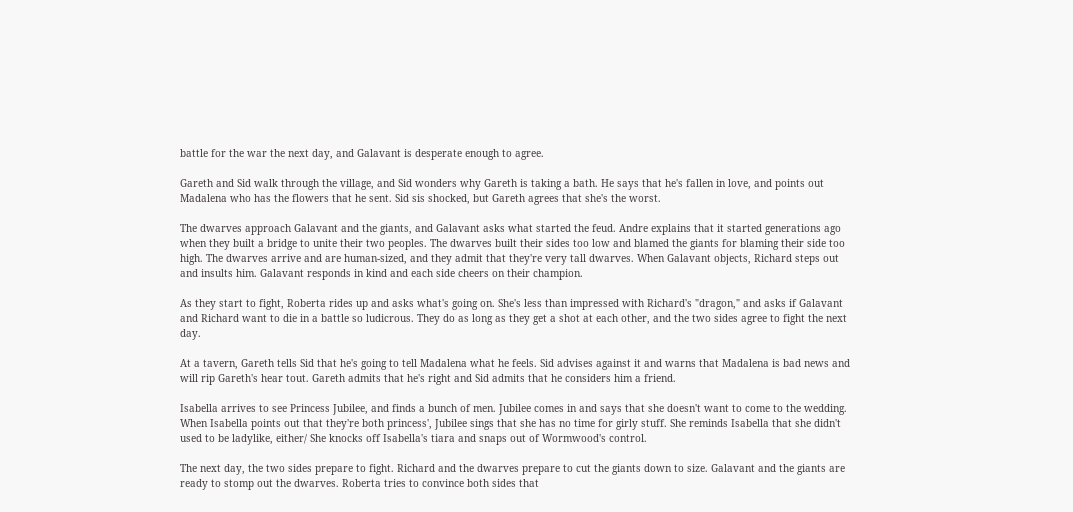battle for the war the next day, and Galavant is desperate enough to agree.

Gareth and Sid walk through the village, and Sid wonders why Gareth is taking a bath. He says that he's fallen in love, and points out Madalena who has the flowers that he sent. Sid sis shocked, but Gareth agrees that she's the worst.

The dwarves approach Galavant and the giants, and Galavant asks what started the feud. Andre explains that it started generations ago when they built a bridge to unite their two peoples. The dwarves built their sides too low and blamed the giants for blaming their side too high. The dwarves arrive and are human-sized, and they admit that they're very tall dwarves. When Galavant objects, Richard steps out and insults him. Galavant responds in kind and each side cheers on their champion.

As they start to fight, Roberta rides up and asks what's going on. She's less than impressed with Richard's "dragon," and asks if Galavant and Richard want to die in a battle so ludicrous. They do as long as they get a shot at each other, and the two sides agree to fight the next day.

At a tavern, Gareth tells Sid that he's going to tell Madalena what he feels. Sid advises against it and warns that Madalena is bad news and will rip Gareth's hear tout. Gareth admits that he's right and Sid admits that he considers him a friend.

Isabella arrives to see Princess Jubilee, and finds a bunch of men. Jubilee comes in and says that she doesn't want to come to the wedding. When Isabella points out that they're both princess', Jubilee sings that she has no time for girly stuff. She reminds Isabella that she didn't used to be ladylike, either/ She knocks off Isabella's tiara and snaps out of Wormwood's control.

The next day, the two sides prepare to fight. Richard and the dwarves prepare to cut the giants down to size. Galavant and the giants are ready to stomp out the dwarves. Roberta tries to convince both sides that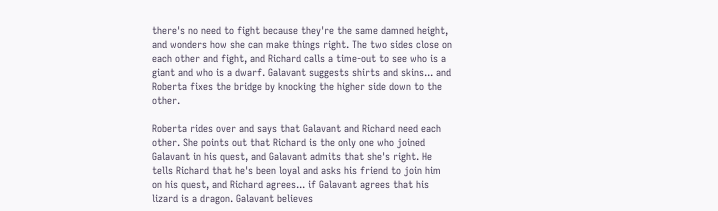there's no need to fight because they're the same damned height, and wonders how she can make things right. The two sides close on each other and fight, and Richard calls a time-out to see who is a giant and who is a dwarf. Galavant suggests shirts and skins... and Roberta fixes the bridge by knocking the higher side down to the other.

Roberta rides over and says that Galavant and Richard need each other. She points out that Richard is the only one who joined Galavant in his quest, and Galavant admits that she's right. He tells Richard that he's been loyal and asks his friend to join him on his quest, and Richard agrees... if Galavant agrees that his lizard is a dragon. Galavant believes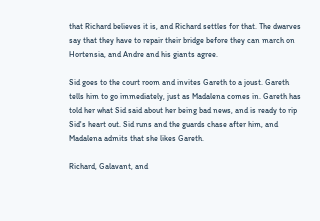that Richard believes it is, and Richard settles for that. The dwarves say that they have to repair their bridge before they can march on Hortensia, and Andre and his giants agree.

Sid goes to the court room and invites Gareth to a joust. Gareth tells him to go immediately, just as Madalena comes in. Gareth has told her what Sid said about her being bad news, and is ready to rip Sid's heart out. Sid runs and the guards chase after him, and Madalena admits that she likes Gareth.

Richard, Galavant, and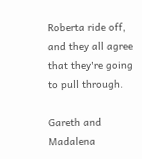Roberta ride off, and they all agree that they're going to pull through.

Gareth and Madalena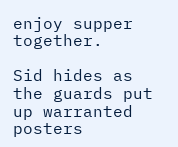enjoy supper together.

Sid hides as the guards put up warranted posters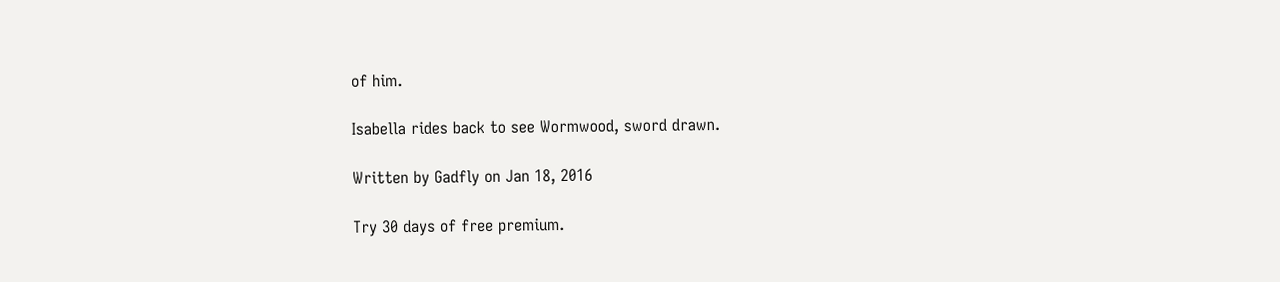of him.

Isabella rides back to see Wormwood, sword drawn.

Written by Gadfly on Jan 18, 2016

Try 30 days of free premium.